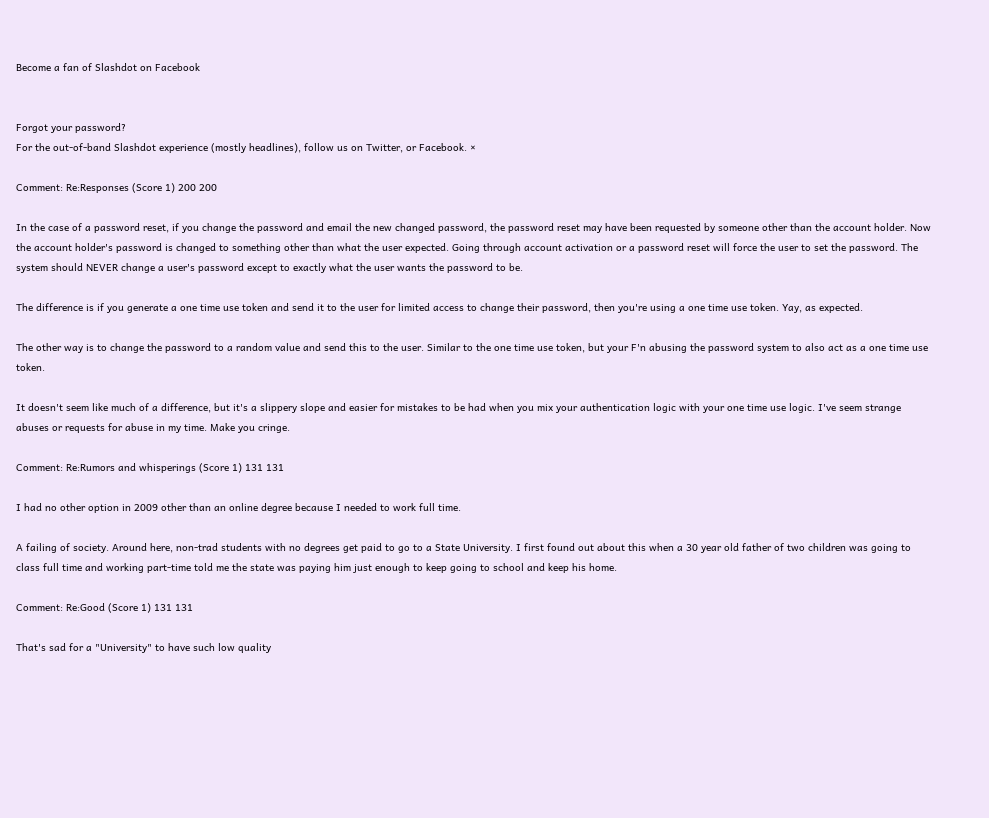Become a fan of Slashdot on Facebook


Forgot your password?
For the out-of-band Slashdot experience (mostly headlines), follow us on Twitter, or Facebook. ×

Comment: Re:Responses (Score 1) 200 200

In the case of a password reset, if you change the password and email the new changed password, the password reset may have been requested by someone other than the account holder. Now the account holder's password is changed to something other than what the user expected. Going through account activation or a password reset will force the user to set the password. The system should NEVER change a user's password except to exactly what the user wants the password to be.

The difference is if you generate a one time use token and send it to the user for limited access to change their password, then you're using a one time use token. Yay, as expected.

The other way is to change the password to a random value and send this to the user. Similar to the one time use token, but your F'n abusing the password system to also act as a one time use token.

It doesn't seem like much of a difference, but it's a slippery slope and easier for mistakes to be had when you mix your authentication logic with your one time use logic. I've seem strange abuses or requests for abuse in my time. Make you cringe.

Comment: Re:Rumors and whisperings (Score 1) 131 131

I had no other option in 2009 other than an online degree because I needed to work full time.

A failing of society. Around here, non-trad students with no degrees get paid to go to a State University. I first found out about this when a 30 year old father of two children was going to class full time and working part-time told me the state was paying him just enough to keep going to school and keep his home.

Comment: Re:Good (Score 1) 131 131

That's sad for a "University" to have such low quality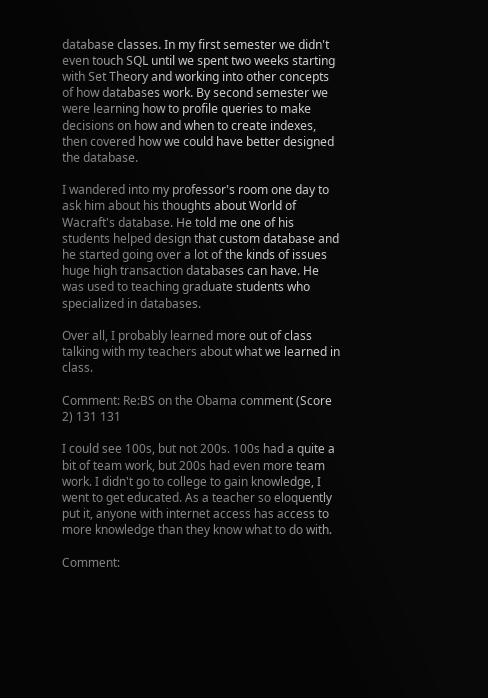database classes. In my first semester we didn't even touch SQL until we spent two weeks starting with Set Theory and working into other concepts of how databases work. By second semester we were learning how to profile queries to make decisions on how and when to create indexes, then covered how we could have better designed the database.

I wandered into my professor's room one day to ask him about his thoughts about World of Wacraft's database. He told me one of his students helped design that custom database and he started going over a lot of the kinds of issues huge high transaction databases can have. He was used to teaching graduate students who specialized in databases.

Over all, I probably learned more out of class talking with my teachers about what we learned in class.

Comment: Re:BS on the Obama comment (Score 2) 131 131

I could see 100s, but not 200s. 100s had a quite a bit of team work, but 200s had even more team work. I didn't go to college to gain knowledge, I went to get educated. As a teacher so eloquently put it, anyone with internet access has access to more knowledge than they know what to do with.

Comment: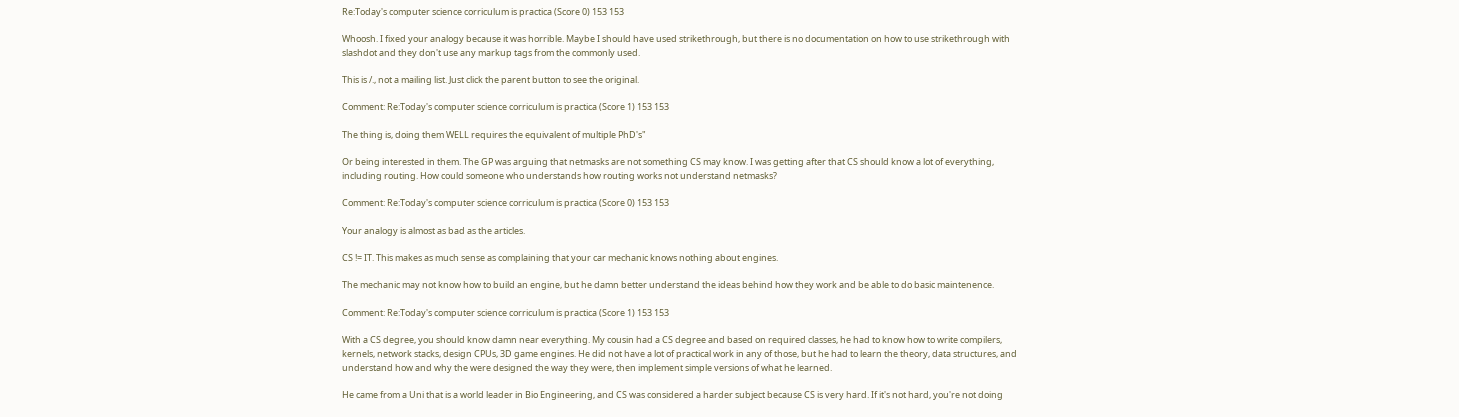Re:Today's computer science corriculum is practica (Score 0) 153 153

Whoosh. I fixed your analogy because it was horrible. Maybe I should have used strikethrough, but there is no documentation on how to use strikethrough with slashdot and they don't use any markup tags from the commonly used.

This is /., not a mailing list. Just click the parent button to see the original.

Comment: Re:Today's computer science corriculum is practica (Score 1) 153 153

The thing is, doing them WELL requires the equivalent of multiple PhD's"

Or being interested in them. The GP was arguing that netmasks are not something CS may know. I was getting after that CS should know a lot of everything, including routing. How could someone who understands how routing works not understand netmasks?

Comment: Re:Today's computer science corriculum is practica (Score 0) 153 153

Your analogy is almost as bad as the articles.

CS != IT. This makes as much sense as complaining that your car mechanic knows nothing about engines.

The mechanic may not know how to build an engine, but he damn better understand the ideas behind how they work and be able to do basic maintenence.

Comment: Re:Today's computer science corriculum is practica (Score 1) 153 153

With a CS degree, you should know damn near everything. My cousin had a CS degree and based on required classes, he had to know how to write compilers, kernels, network stacks, design CPUs, 3D game engines. He did not have a lot of practical work in any of those, but he had to learn the theory, data structures, and understand how and why the were designed the way they were, then implement simple versions of what he learned.

He came from a Uni that is a world leader in Bio Engineering, and CS was considered a harder subject because CS is very hard. If it's not hard, you're not doing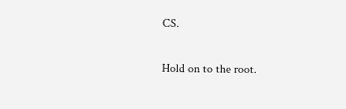CS.

Hold on to the root.